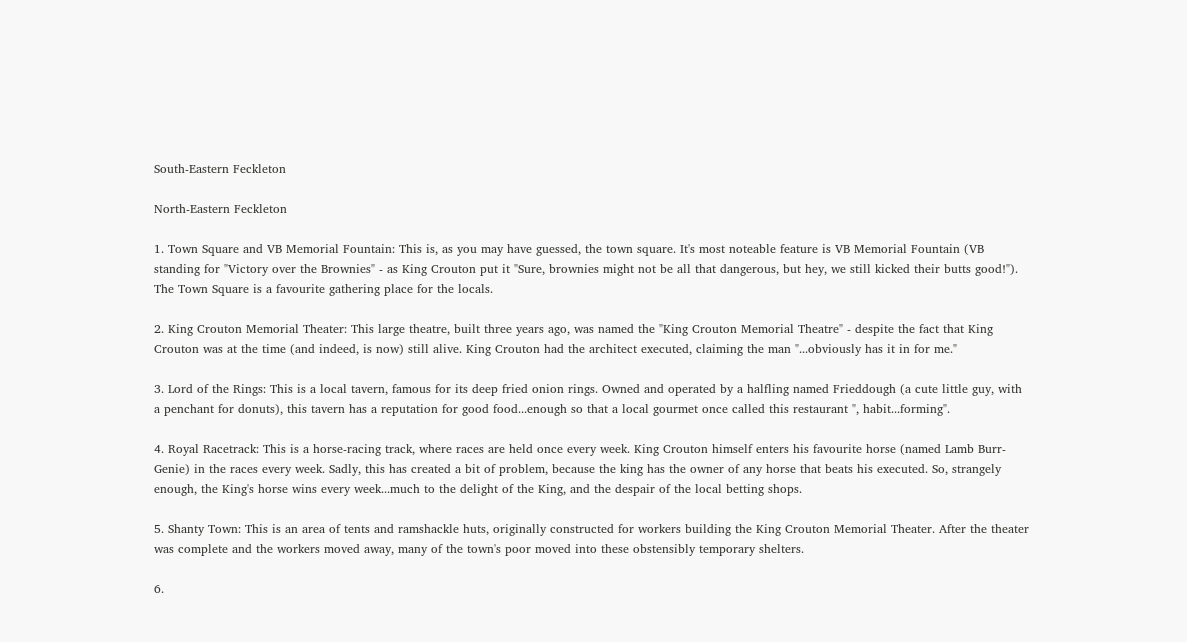South-Eastern Feckleton

North-Eastern Feckleton

1. Town Square and VB Memorial Fountain: This is, as you may have guessed, the town square. It's most noteable feature is VB Memorial Fountain (VB standing for "Victory over the Brownies" - as King Crouton put it "Sure, brownies might not be all that dangerous, but hey, we still kicked their butts good!"). The Town Square is a favourite gathering place for the locals.

2. King Crouton Memorial Theater: This large theatre, built three years ago, was named the "King Crouton Memorial Theatre" - despite the fact that King Crouton was at the time (and indeed, is now) still alive. King Crouton had the architect executed, claiming the man "...obviously has it in for me."

3. Lord of the Rings: This is a local tavern, famous for its deep fried onion rings. Owned and operated by a halfling named Frieddough (a cute little guy, with a penchant for donuts), this tavern has a reputation for good food...enough so that a local gourmet once called this restaurant ", habit...forming".

4. Royal Racetrack: This is a horse-racing track, where races are held once every week. King Crouton himself enters his favourite horse (named Lamb Burr-Genie) in the races every week. Sadly, this has created a bit of problem, because the king has the owner of any horse that beats his executed. So, strangely enough, the King's horse wins every week...much to the delight of the King, and the despair of the local betting shops.

5. Shanty Town: This is an area of tents and ramshackle huts, originally constructed for workers building the King Crouton Memorial Theater. After the theater was complete and the workers moved away, many of the town's poor moved into these obstensibly temporary shelters.

6.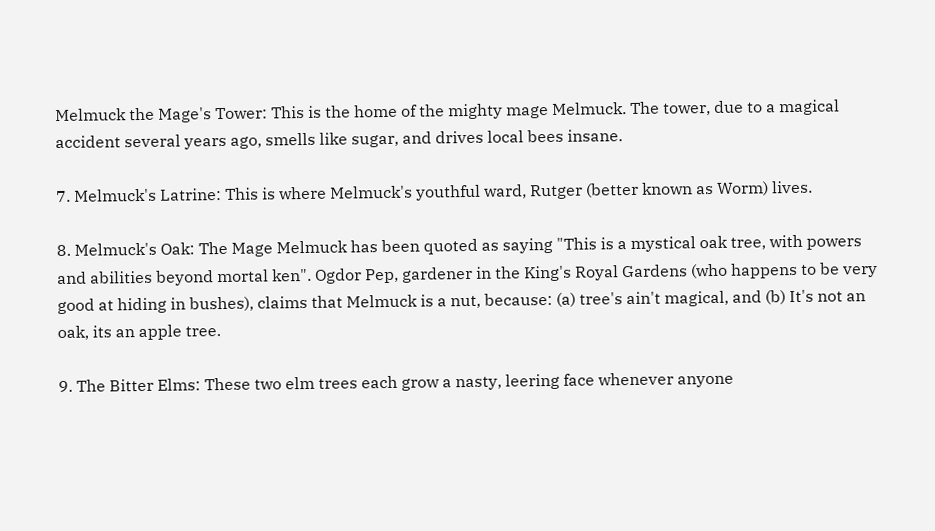Melmuck the Mage's Tower: This is the home of the mighty mage Melmuck. The tower, due to a magical accident several years ago, smells like sugar, and drives local bees insane.

7. Melmuck's Latrine: This is where Melmuck's youthful ward, Rutger (better known as Worm) lives.

8. Melmuck's Oak: The Mage Melmuck has been quoted as saying "This is a mystical oak tree, with powers and abilities beyond mortal ken". Ogdor Pep, gardener in the King's Royal Gardens (who happens to be very good at hiding in bushes), claims that Melmuck is a nut, because: (a) tree's ain't magical, and (b) It's not an oak, its an apple tree.

9. The Bitter Elms: These two elm trees each grow a nasty, leering face whenever anyone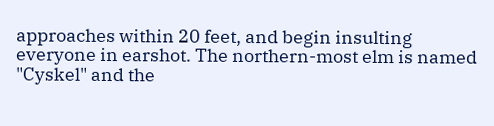approaches within 20 feet, and begin insulting everyone in earshot. The northern-most elm is named "Cyskel" and the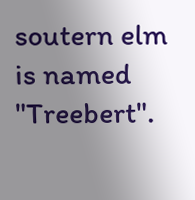soutern elm is named "Treebert".